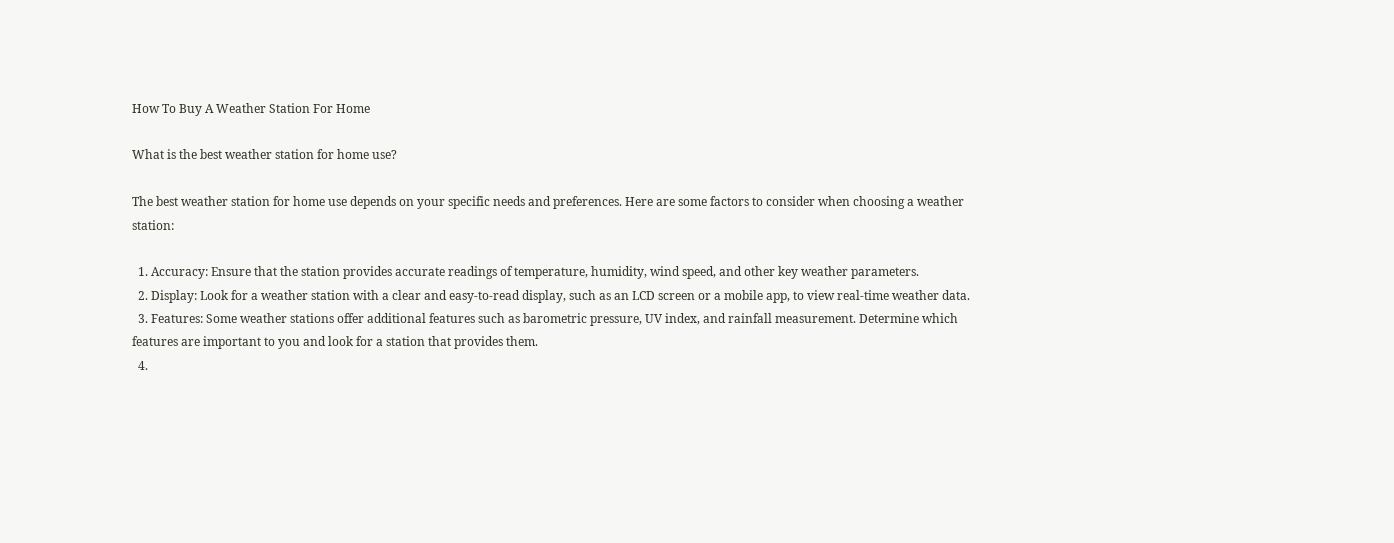How To Buy A Weather Station For Home

What is the best weather station for home use?

The best weather station for home use depends on your specific needs and preferences. Here are some factors to consider when choosing a weather station:

  1. Accuracy: Ensure that the station provides accurate readings of temperature, humidity, wind speed, and other key weather parameters.
  2. Display: Look for a weather station with a clear and easy-to-read display, such as an LCD screen or a mobile app, to view real-time weather data.
  3. Features: Some weather stations offer additional features such as barometric pressure, UV index, and rainfall measurement. Determine which features are important to you and look for a station that provides them.
  4.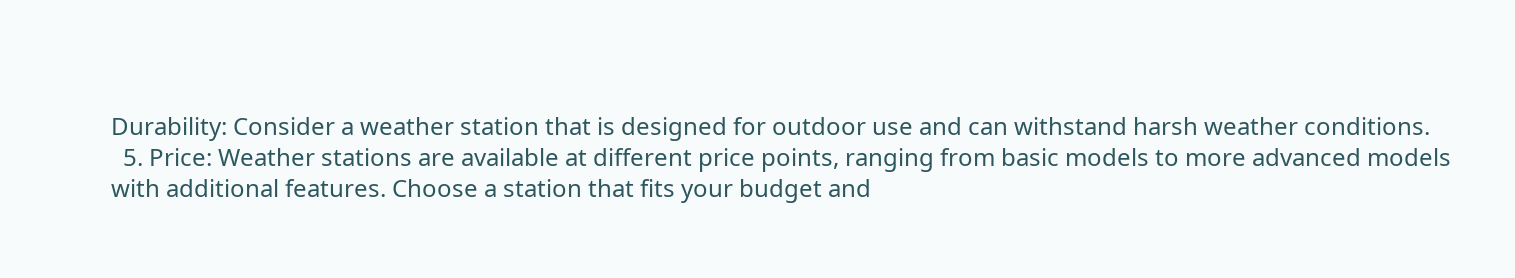Durability: Consider a weather station that is designed for outdoor use and can withstand harsh weather conditions.
  5. Price: Weather stations are available at different price points, ranging from basic models to more advanced models with additional features. Choose a station that fits your budget and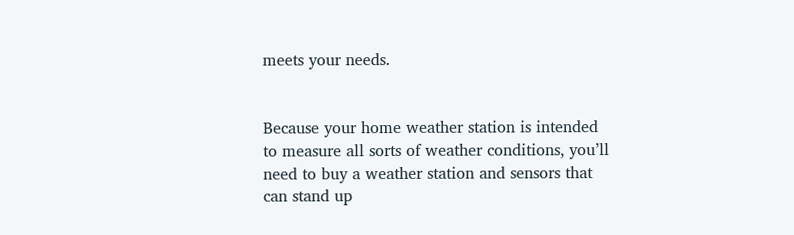meets your needs.


Because your home weather station is intended to measure all sorts of weather conditions, you’ll need to buy a weather station and sensors that can stand up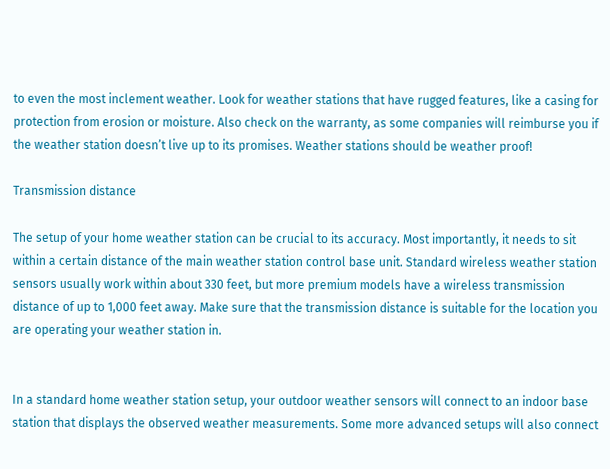to even the most inclement weather. Look for weather stations that have rugged features, like a casing for protection from erosion or moisture. Also check on the warranty, as some companies will reimburse you if the weather station doesn’t live up to its promises. Weather stations should be weather proof!

Transmission distance

The setup of your home weather station can be crucial to its accuracy. Most importantly, it needs to sit within a certain distance of the main weather station control base unit. Standard wireless weather station sensors usually work within about 330 feet, but more premium models have a wireless transmission distance of up to 1,000 feet away. Make sure that the transmission distance is suitable for the location you are operating your weather station in.


In a standard home weather station setup, your outdoor weather sensors will connect to an indoor base station that displays the observed weather measurements. Some more advanced setups will also connect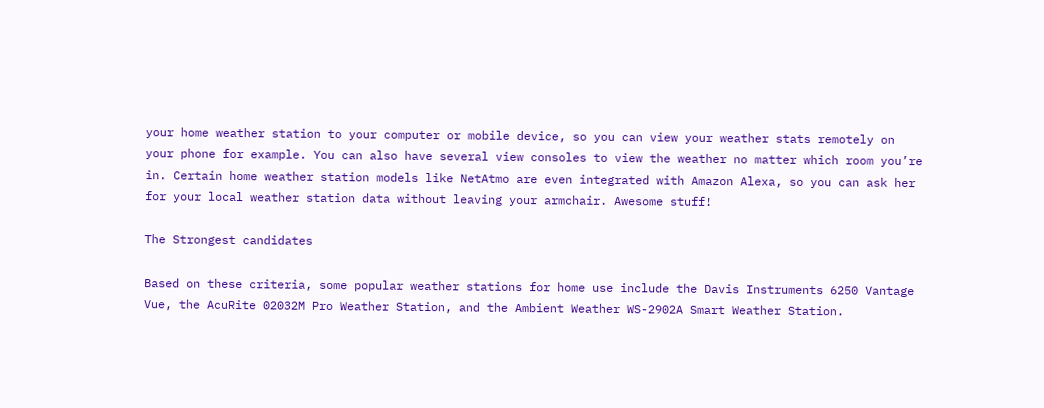your home weather station to your computer or mobile device, so you can view your weather stats remotely on your phone for example. You can also have several view consoles to view the weather no matter which room you’re in. Certain home weather station models like NetAtmo are even integrated with Amazon Alexa, so you can ask her for your local weather station data without leaving your armchair. Awesome stuff!

The Strongest candidates

Based on these criteria, some popular weather stations for home use include the Davis Instruments 6250 Vantage Vue, the AcuRite 02032M Pro Weather Station, and the Ambient Weather WS-2902A Smart Weather Station.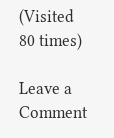(Visited 80 times)

Leave a Comment